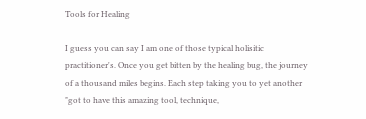Tools for Healing

I guess you can say I am one of those typical holisitic practitioner's. Once you get bitten by the healing bug, the journey of a thousand miles begins. Each step taking you to yet another "got to have this amazing tool, technique,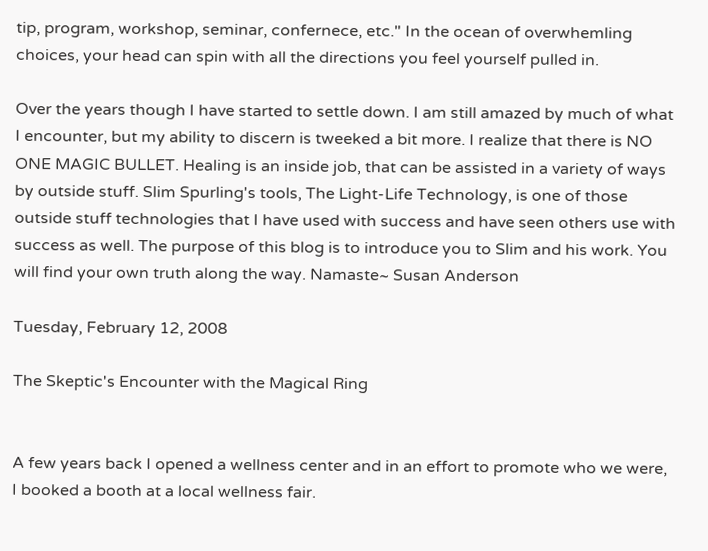tip, program, workshop, seminar, confernece, etc." In the ocean of overwhemling choices, your head can spin with all the directions you feel yourself pulled in.

Over the years though I have started to settle down. I am still amazed by much of what I encounter, but my ability to discern is tweeked a bit more. I realize that there is NO ONE MAGIC BULLET. Healing is an inside job, that can be assisted in a variety of ways by outside stuff. Slim Spurling's tools, The Light-Life Technology, is one of those outside stuff technologies that I have used with success and have seen others use with success as well. The purpose of this blog is to introduce you to Slim and his work. You will find your own truth along the way. Namaste~ Susan Anderson

Tuesday, February 12, 2008

The Skeptic's Encounter with the Magical Ring


A few years back I opened a wellness center and in an effort to promote who we were, I booked a booth at a local wellness fair.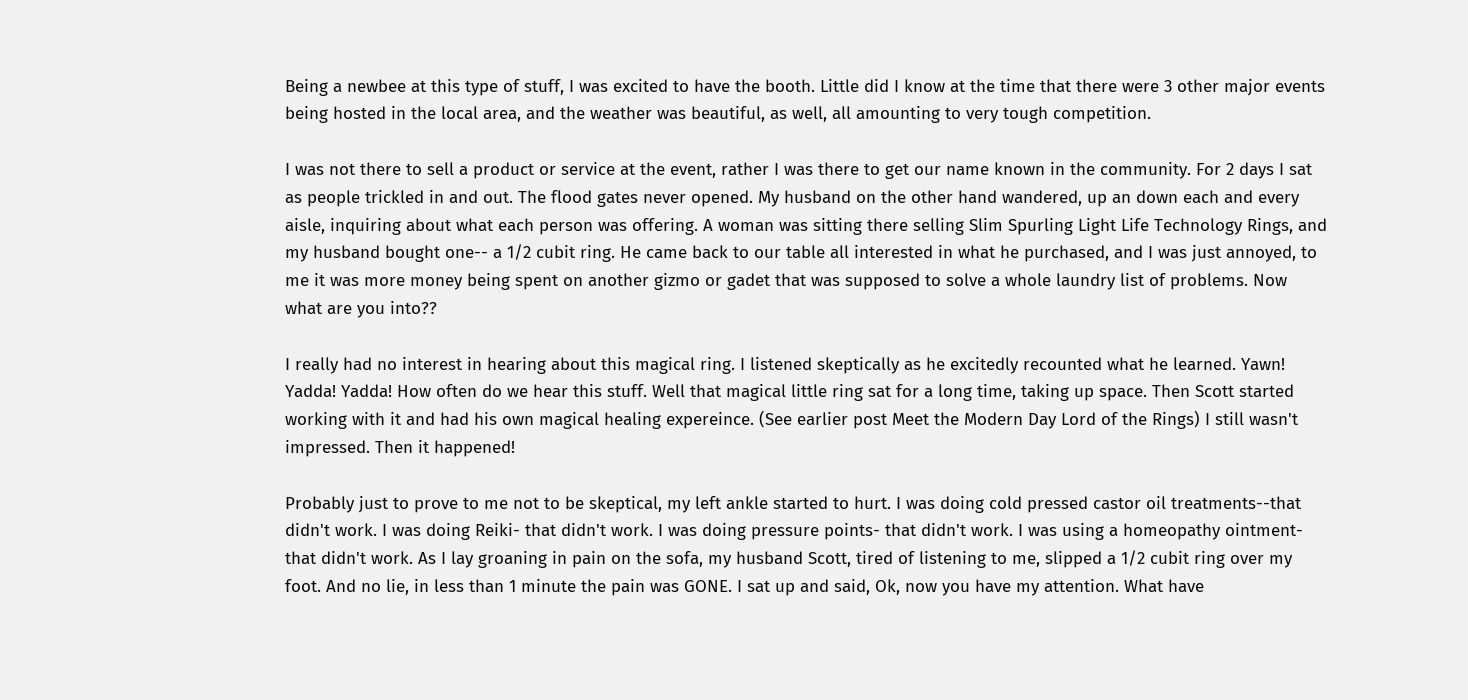Being a newbee at this type of stuff, I was excited to have the booth. Little did I know at the time that there were 3 other major events being hosted in the local area, and the weather was beautiful, as well, all amounting to very tough competition.

I was not there to sell a product or service at the event, rather I was there to get our name known in the community. For 2 days I sat as people trickled in and out. The flood gates never opened. My husband on the other hand wandered, up an down each and every aisle, inquiring about what each person was offering. A woman was sitting there selling Slim Spurling Light Life Technology Rings, and my husband bought one-- a 1/2 cubit ring. He came back to our table all interested in what he purchased, and I was just annoyed, to me it was more money being spent on another gizmo or gadet that was supposed to solve a whole laundry list of problems. Now what are you into??

I really had no interest in hearing about this magical ring. I listened skeptically as he excitedly recounted what he learned. Yawn! Yadda! Yadda! How often do we hear this stuff. Well that magical little ring sat for a long time, taking up space. Then Scott started working with it and had his own magical healing expereince. (See earlier post Meet the Modern Day Lord of the Rings) I still wasn't impressed. Then it happened!

Probably just to prove to me not to be skeptical, my left ankle started to hurt. I was doing cold pressed castor oil treatments--that didn't work. I was doing Reiki- that didn't work. I was doing pressure points- that didn't work. I was using a homeopathy ointment- that didn't work. As I lay groaning in pain on the sofa, my husband Scott, tired of listening to me, slipped a 1/2 cubit ring over my foot. And no lie, in less than 1 minute the pain was GONE. I sat up and said, Ok, now you have my attention. What have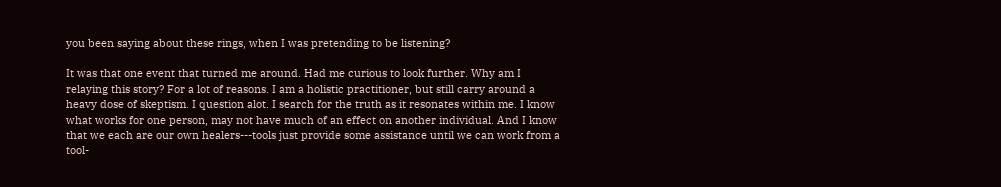you been saying about these rings, when I was pretending to be listening?

It was that one event that turned me around. Had me curious to look further. Why am I relaying this story? For a lot of reasons. I am a holistic practitioner, but still carry around a heavy dose of skeptism. I question alot. I search for the truth as it resonates within me. I know what works for one person, may not have much of an effect on another individual. And I know that we each are our own healers---tools just provide some assistance until we can work from a tool-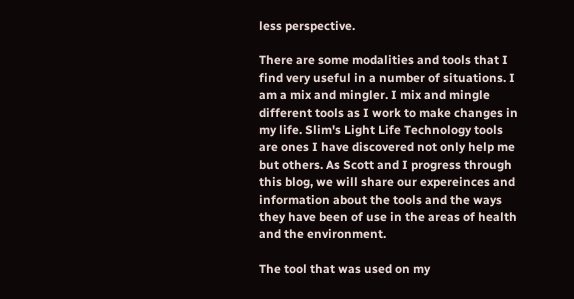less perspective.

There are some modalities and tools that I find very useful in a number of situations. I am a mix and mingler. I mix and mingle different tools as I work to make changes in my life. Slim's Light Life Technology tools are ones I have discovered not only help me but others. As Scott and I progress through this blog, we will share our expereinces and information about the tools and the ways they have been of use in the areas of health and the environment.

The tool that was used on my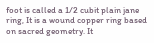foot is called a 1/2 cubit plain jane ring, It is a wound copper ring based on sacred geometry. It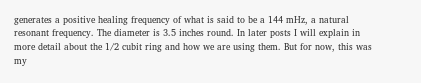generates a positive healing frequency of what is said to be a 144 mHz, a natural resonant frequency. The diameter is 3.5 inches round. In later posts I will explain in more detail about the 1/2 cubit ring and how we are using them. But for now, this was my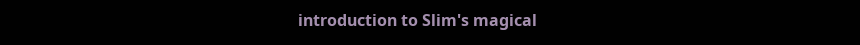introduction to Slim's magical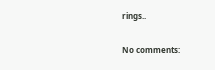rings..

No comments: